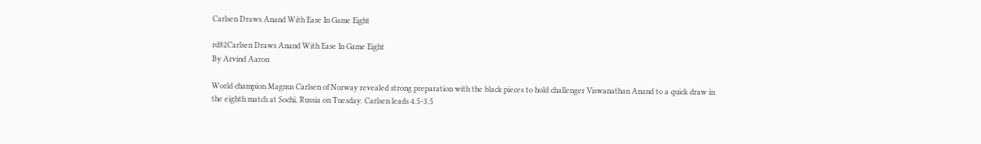Carlsen Draws Anand With Ease In Game Eight

rd82Carlsen Draws Anand With Ease In Game Eight
By Arvind Aaron

World champion Magnus Carlsen of Norway revealed strong preparation with the black pieces to hold challenger Viswanathan Anand to a quick draw in the eighth match at Sochi, Russia on Tuesday. Carlsen leads 4.5-3.5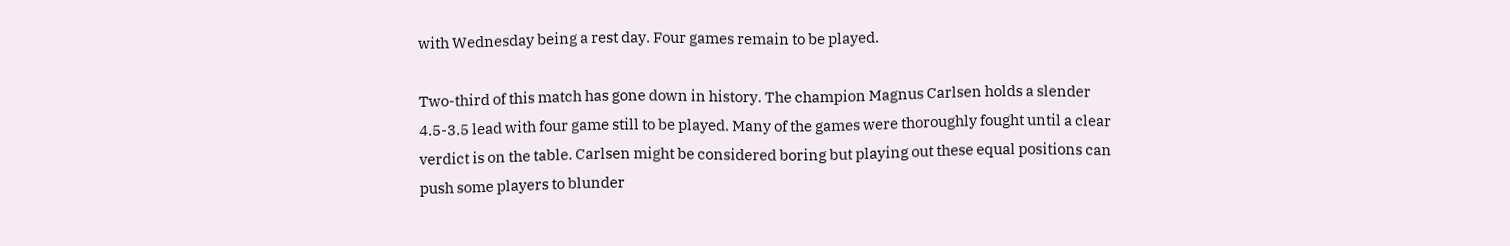with Wednesday being a rest day. Four games remain to be played.

Two-third of this match has gone down in history. The champion Magnus Carlsen holds a slender 4.5-3.5 lead with four game still to be played. Many of the games were thoroughly fought until a clear verdict is on the table. Carlsen might be considered boring but playing out these equal positions can push some players to blunder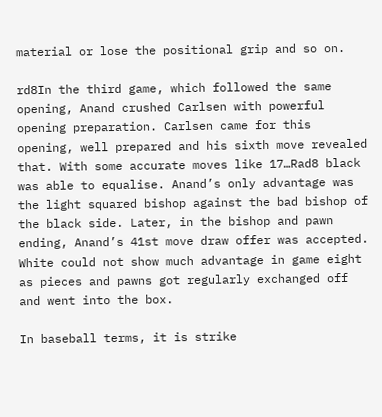material or lose the positional grip and so on.

rd8In the third game, which followed the same opening, Anand crushed Carlsen with powerful opening preparation. Carlsen came for this opening, well prepared and his sixth move revealed that. With some accurate moves like 17…Rad8 black was able to equalise. Anand’s only advantage was the light squared bishop against the bad bishop of the black side. Later, in the bishop and pawn ending, Anand’s 41st move draw offer was accepted. White could not show much advantage in game eight as pieces and pawns got regularly exchanged off and went into the box.

In baseball terms, it is strike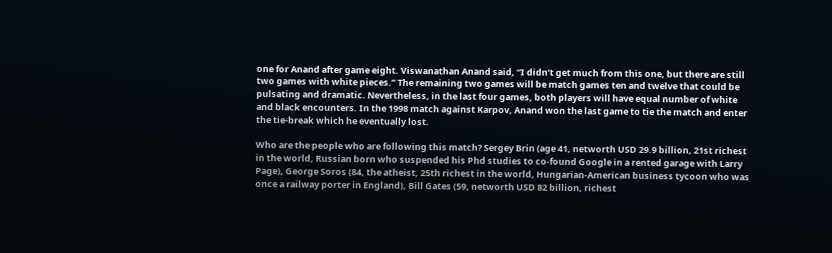one for Anand after game eight. Viswanathan Anand said, “I didn’t get much from this one, but there are still two games with white pieces.” The remaining two games will be match games ten and twelve that could be pulsating and dramatic. Nevertheless, in the last four games, both players will have equal number of white and black encounters. In the 1998 match against Karpov, Anand won the last game to tie the match and enter the tie-break which he eventually lost.

Who are the people who are following this match? Sergey Brin (age 41, networth USD 29.9 billion, 21st richest in the world, Russian born who suspended his Phd studies to co-found Google in a rented garage with Larry Page), George Soros (84, the atheist, 25th richest in the world, Hungarian-American business tycoon who was once a railway porter in England), Bill Gates (59, networth USD 82 billion, richest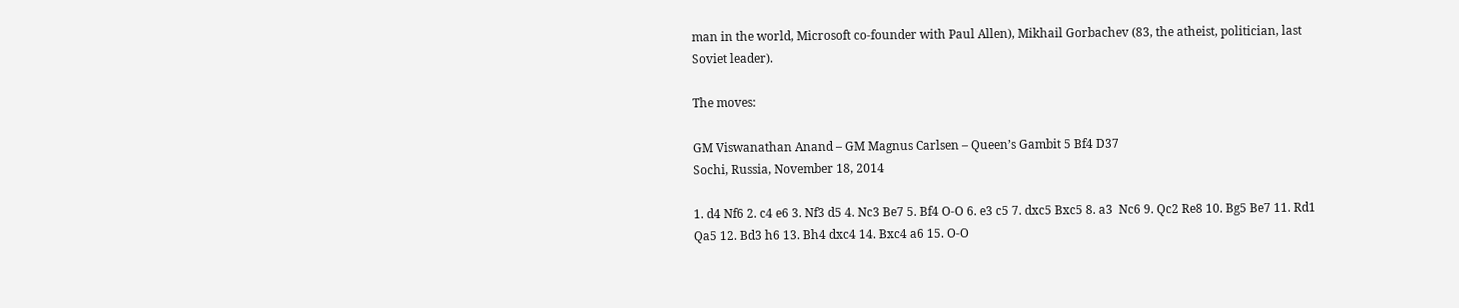man in the world, Microsoft co-founder with Paul Allen), Mikhail Gorbachev (83, the atheist, politician, last Soviet leader).

The moves:

GM Viswanathan Anand – GM Magnus Carlsen – Queen’s Gambit 5 Bf4 D37
Sochi, Russia, November 18, 2014

1. d4 Nf6 2. c4 e6 3. Nf3 d5 4. Nc3 Be7 5. Bf4 O-O 6. e3 c5 7. dxc5 Bxc5 8. a3  Nc6 9. Qc2 Re8 10. Bg5 Be7 11. Rd1 Qa5 12. Bd3 h6 13. Bh4 dxc4 14. Bxc4 a6 15. O-O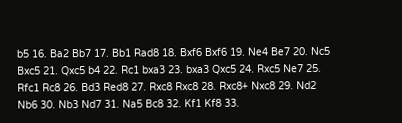b5 16. Ba2 Bb7 17. Bb1 Rad8 18. Bxf6 Bxf6 19. Ne4 Be7 20. Nc5 Bxc5 21. Qxc5 b4 22. Rc1 bxa3 23. bxa3 Qxc5 24. Rxc5 Ne7 25. Rfc1 Rc8 26. Bd3 Red8 27. Rxc8 Rxc8 28. Rxc8+ Nxc8 29. Nd2 Nb6 30. Nb3 Nd7 31. Na5 Bc8 32. Kf1 Kf8 33.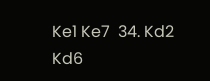Ke1 Ke7  34. Kd2 Kd6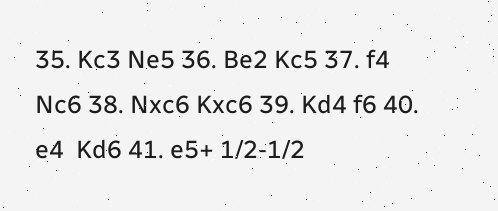35. Kc3 Ne5 36. Be2 Kc5 37. f4 Nc6 38. Nxc6 Kxc6 39. Kd4 f6 40. e4  Kd6 41. e5+ 1/2-1/2